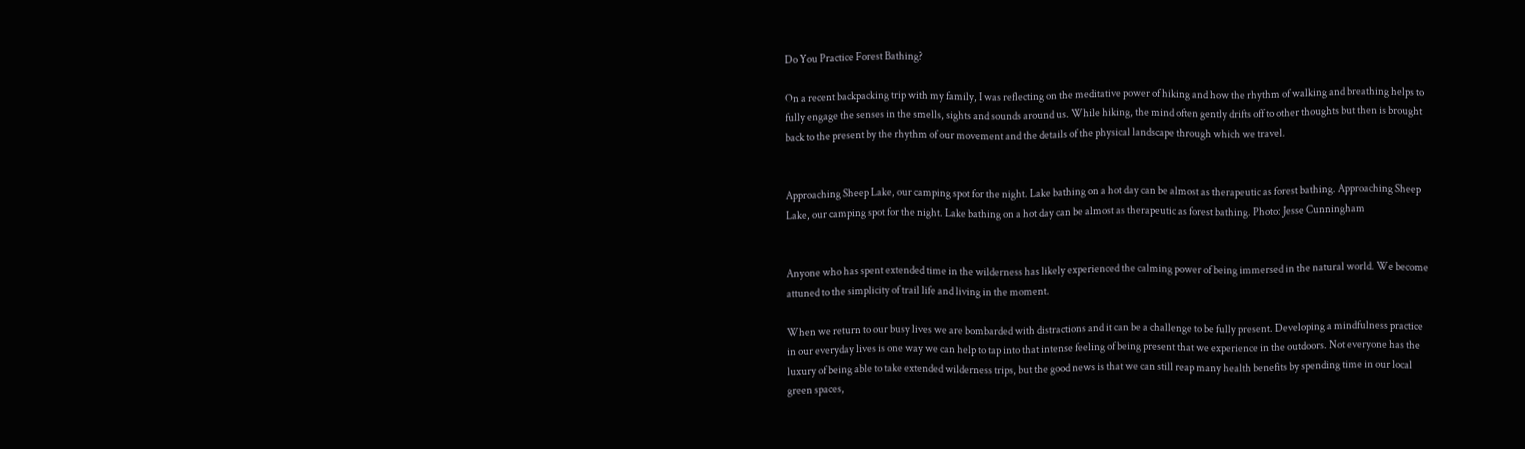Do You Practice Forest Bathing?

On a recent backpacking trip with my family, I was reflecting on the meditative power of hiking and how the rhythm of walking and breathing helps to fully engage the senses in the smells, sights and sounds around us. While hiking, the mind often gently drifts off to other thoughts but then is brought back to the present by the rhythm of our movement and the details of the physical landscape through which we travel.


Approaching Sheep Lake, our camping spot for the night. Lake bathing on a hot day can be almost as therapeutic as forest bathing. Approaching Sheep Lake, our camping spot for the night. Lake bathing on a hot day can be almost as therapeutic as forest bathing. Photo: Jesse Cunningham


Anyone who has spent extended time in the wilderness has likely experienced the calming power of being immersed in the natural world. We become attuned to the simplicity of trail life and living in the moment.

When we return to our busy lives we are bombarded with distractions and it can be a challenge to be fully present. Developing a mindfulness practice in our everyday lives is one way we can help to tap into that intense feeling of being present that we experience in the outdoors. Not everyone has the luxury of being able to take extended wilderness trips, but the good news is that we can still reap many health benefits by spending time in our local green spaces,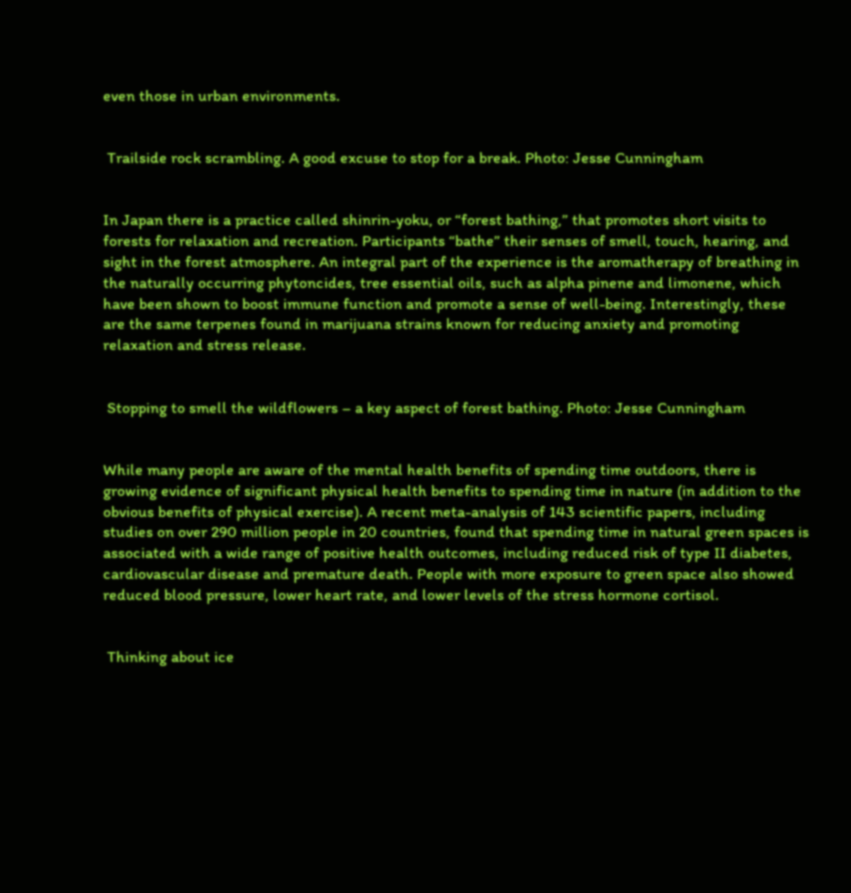even those in urban environments.


 Trailside rock scrambling. A good excuse to stop for a break. Photo: Jesse Cunningham


In Japan there is a practice called shinrin-yoku, or “forest bathing,” that promotes short visits to forests for relaxation and recreation. Participants “bathe” their senses of smell, touch, hearing, and sight in the forest atmosphere. An integral part of the experience is the aromatherapy of breathing in the naturally occurring phytoncides, tree essential oils, such as alpha pinene and limonene, which have been shown to boost immune function and promote a sense of well-being. Interestingly, these are the same terpenes found in marijuana strains known for reducing anxiety and promoting relaxation and stress release.


 Stopping to smell the wildflowers – a key aspect of forest bathing. Photo: Jesse Cunningham


While many people are aware of the mental health benefits of spending time outdoors, there is growing evidence of significant physical health benefits to spending time in nature (in addition to the obvious benefits of physical exercise). A recent meta-analysis of 143 scientific papers, including studies on over 290 million people in 20 countries, found that spending time in natural green spaces is associated with a wide range of positive health outcomes, including reduced risk of type II diabetes, cardiovascular disease and premature death. People with more exposure to green space also showed reduced blood pressure, lower heart rate, and lower levels of the stress hormone cortisol.


 Thinking about ice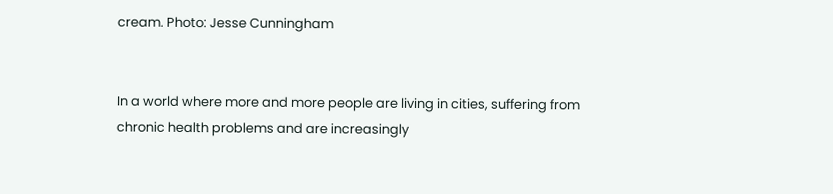cream. Photo: Jesse Cunningham


In a world where more and more people are living in cities, suffering from chronic health problems and are increasingly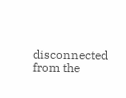disconnected from the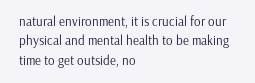natural environment, it is crucial for our physical and mental health to be making time to get outside, no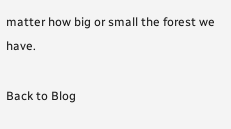matter how big or small the forest we have.

Back to Blog